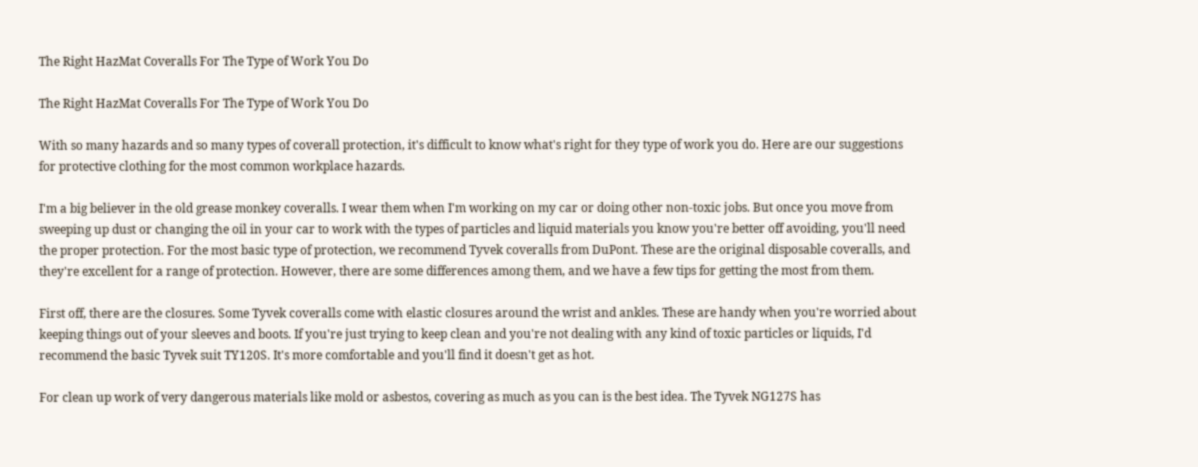The Right HazMat Coveralls For The Type of Work You Do

The Right HazMat Coveralls For The Type of Work You Do

With so many hazards and so many types of coverall protection, it's difficult to know what's right for they type of work you do. Here are our suggestions for protective clothing for the most common workplace hazards.

I'm a big believer in the old grease monkey coveralls. I wear them when I'm working on my car or doing other non-toxic jobs. But once you move from sweeping up dust or changing the oil in your car to work with the types of particles and liquid materials you know you're better off avoiding, you'll need the proper protection. For the most basic type of protection, we recommend Tyvek coveralls from DuPont. These are the original disposable coveralls, and they're excellent for a range of protection. However, there are some differences among them, and we have a few tips for getting the most from them.

First off, there are the closures. Some Tyvek coveralls come with elastic closures around the wrist and ankles. These are handy when you're worried about keeping things out of your sleeves and boots. If you're just trying to keep clean and you're not dealing with any kind of toxic particles or liquids, I'd recommend the basic Tyvek suit TY120S. It's more comfortable and you'll find it doesn't get as hot.

For clean up work of very dangerous materials like mold or asbestos, covering as much as you can is the best idea. The Tyvek NG127S has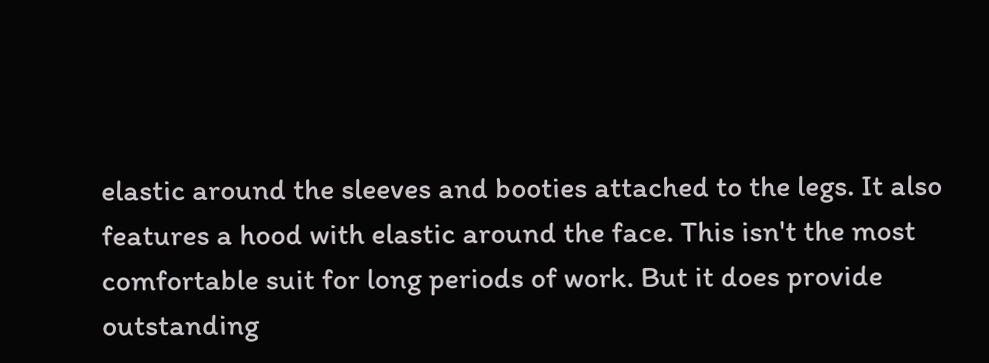elastic around the sleeves and booties attached to the legs. It also features a hood with elastic around the face. This isn't the most comfortable suit for long periods of work. But it does provide outstanding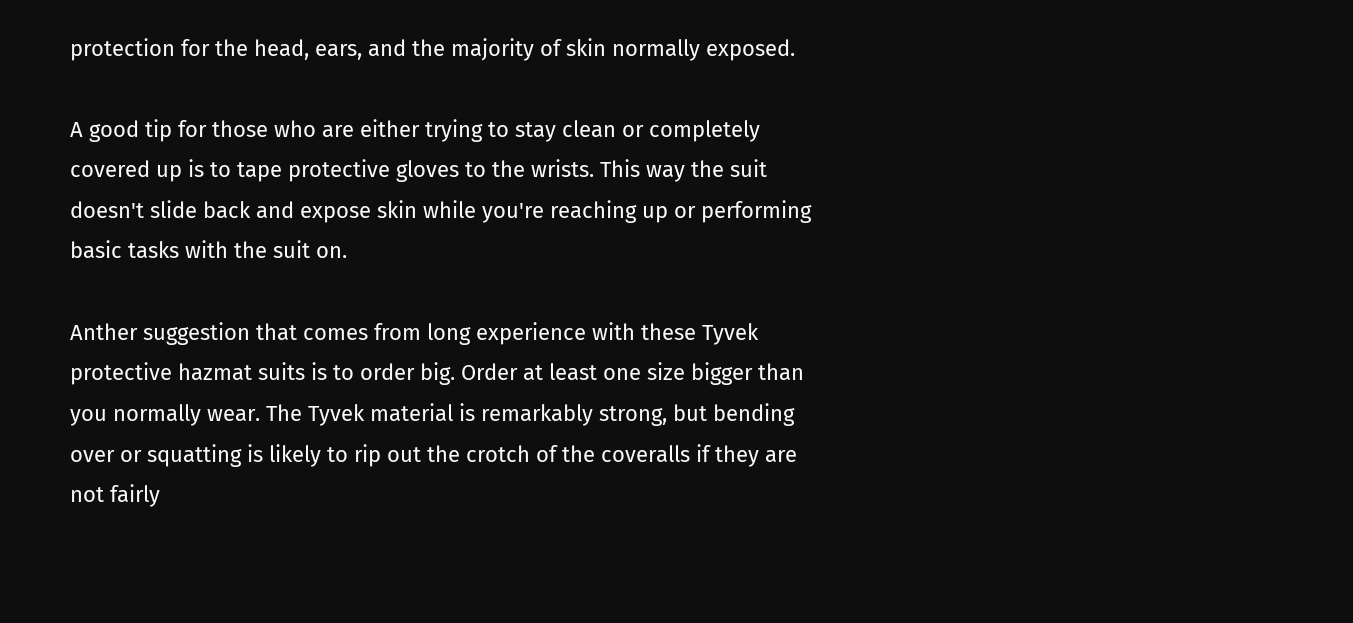protection for the head, ears, and the majority of skin normally exposed.

A good tip for those who are either trying to stay clean or completely covered up is to tape protective gloves to the wrists. This way the suit doesn't slide back and expose skin while you're reaching up or performing basic tasks with the suit on.

Anther suggestion that comes from long experience with these Tyvek protective hazmat suits is to order big. Order at least one size bigger than you normally wear. The Tyvek material is remarkably strong, but bending over or squatting is likely to rip out the crotch of the coveralls if they are not fairly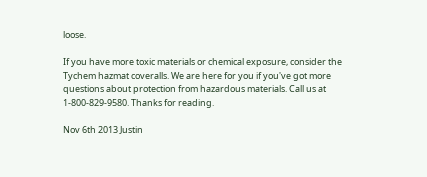loose.

If you have more toxic materials or chemical exposure, consider the Tychem hazmat coveralls. We are here for you if you've got more questions about protection from hazardous materials. Call us at 1-800-829-9580. Thanks for reading.

Nov 6th 2013 Justin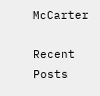McCarter

Recent Posts